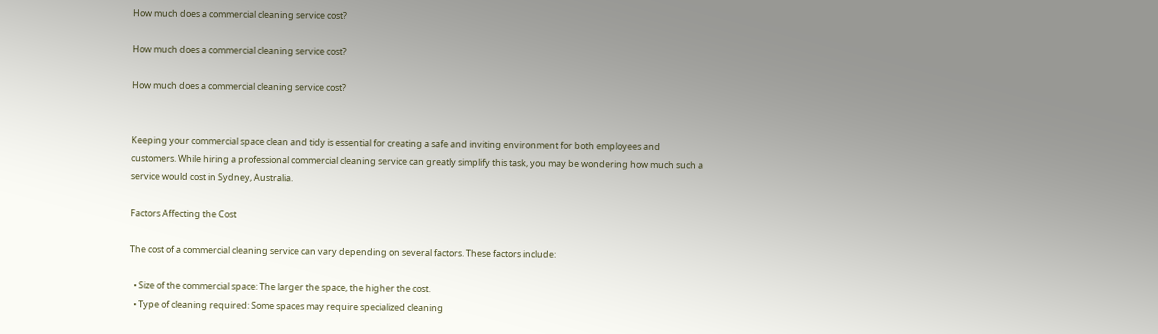How much does a commercial cleaning service cost?

How much does a commercial cleaning service cost?

How much does a commercial cleaning service cost?


Keeping your commercial space clean and tidy is essential for creating a safe and inviting environment for both employees and customers. While hiring a professional commercial cleaning service can greatly simplify this task, you may be wondering how much such a service would cost in Sydney, Australia.

Factors Affecting the Cost

The cost of a commercial cleaning service can vary depending on several factors. These factors include:

  • Size of the commercial space: The larger the space, the higher the cost.
  • Type of cleaning required: Some spaces may require specialized cleaning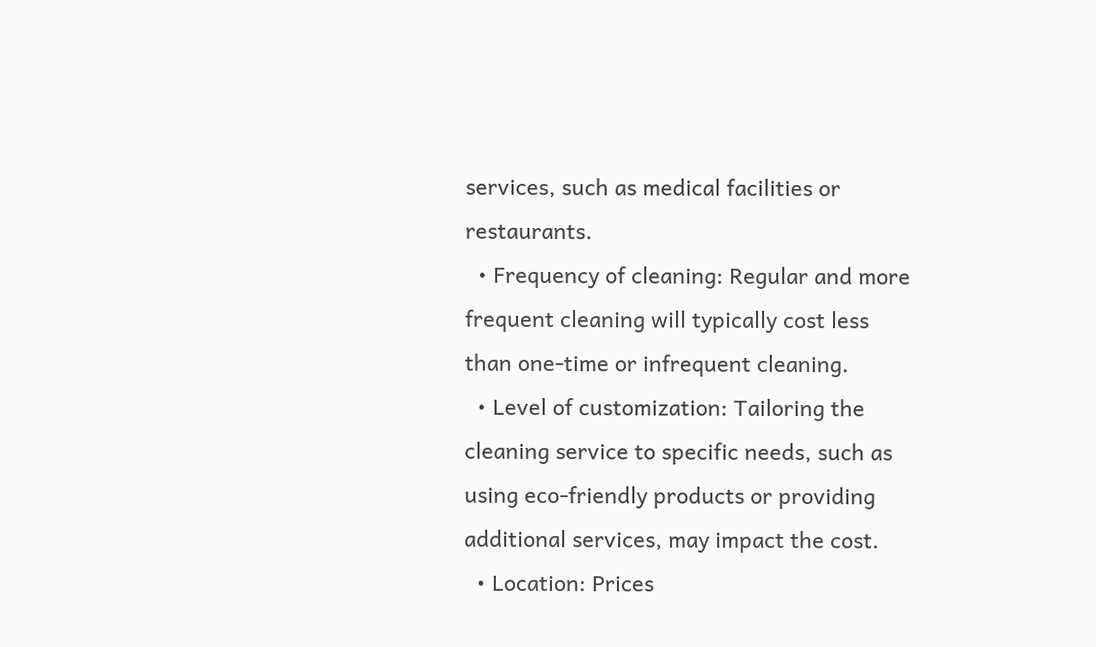services, such as medical facilities or restaurants.
  • Frequency of cleaning: Regular and more frequent cleaning will typically cost less than one-time or infrequent cleaning.
  • Level of customization: Tailoring the cleaning service to specific needs, such as using eco-friendly products or providing additional services, may impact the cost.
  • Location: Prices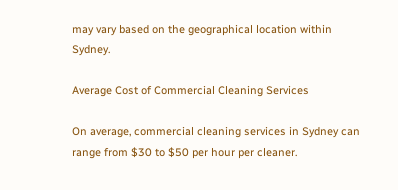may vary based on the geographical location within Sydney.

Average Cost of Commercial Cleaning Services

On average, commercial cleaning services in Sydney can range from $30 to $50 per hour per cleaner.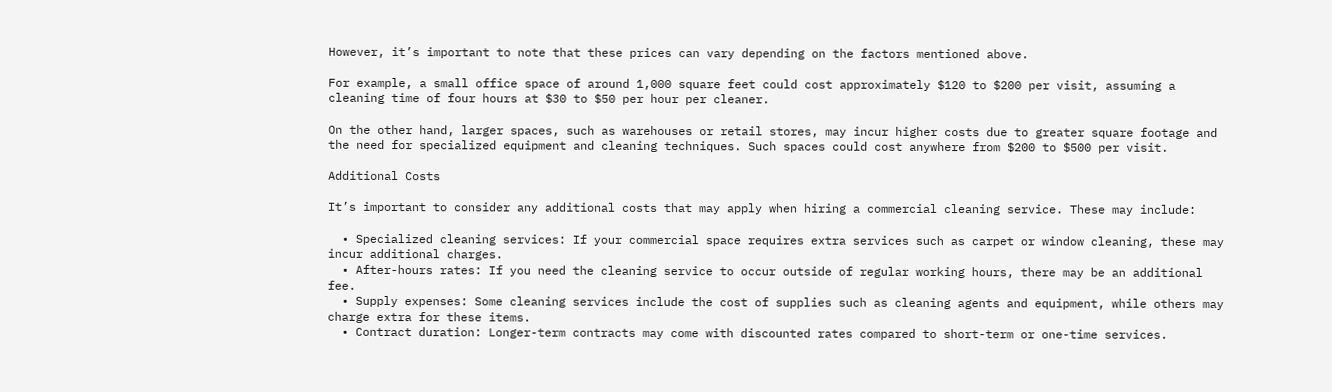However, it’s important to note that these prices can vary depending on the factors mentioned above.

For example, a small office space of around 1,000 square feet could cost approximately $120 to $200 per visit, assuming a cleaning time of four hours at $30 to $50 per hour per cleaner.

On the other hand, larger spaces, such as warehouses or retail stores, may incur higher costs due to greater square footage and the need for specialized equipment and cleaning techniques. Such spaces could cost anywhere from $200 to $500 per visit.

Additional Costs

It’s important to consider any additional costs that may apply when hiring a commercial cleaning service. These may include:

  • Specialized cleaning services: If your commercial space requires extra services such as carpet or window cleaning, these may incur additional charges.
  • After-hours rates: If you need the cleaning service to occur outside of regular working hours, there may be an additional fee.
  • Supply expenses: Some cleaning services include the cost of supplies such as cleaning agents and equipment, while others may charge extra for these items.
  • Contract duration: Longer-term contracts may come with discounted rates compared to short-term or one-time services.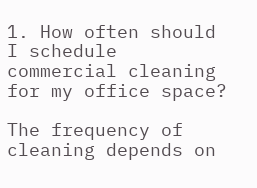1. How often should I schedule commercial cleaning for my office space?

The frequency of cleaning depends on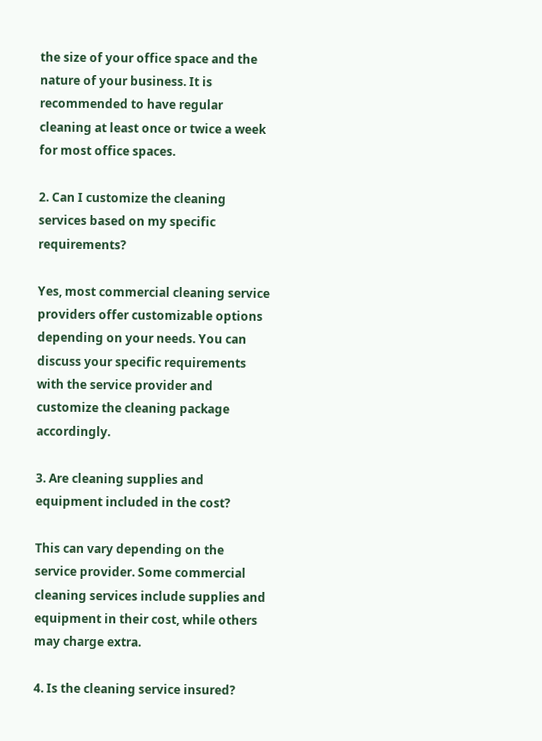the size of your office space and the nature of your business. It is recommended to have regular cleaning at least once or twice a week for most office spaces.

2. Can I customize the cleaning services based on my specific requirements?

Yes, most commercial cleaning service providers offer customizable options depending on your needs. You can discuss your specific requirements with the service provider and customize the cleaning package accordingly.

3. Are cleaning supplies and equipment included in the cost?

This can vary depending on the service provider. Some commercial cleaning services include supplies and equipment in their cost, while others may charge extra.

4. Is the cleaning service insured?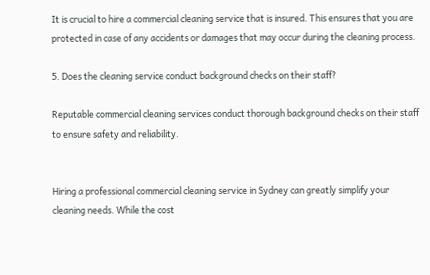It is crucial to hire a commercial cleaning service that is insured. This ensures that you are protected in case of any accidents or damages that may occur during the cleaning process.

5. Does the cleaning service conduct background checks on their staff?

Reputable commercial cleaning services conduct thorough background checks on their staff to ensure safety and reliability.


Hiring a professional commercial cleaning service in Sydney can greatly simplify your cleaning needs. While the cost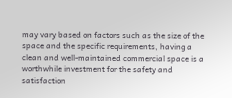may vary based on factors such as the size of the space and the specific requirements, having a clean and well-maintained commercial space is a worthwhile investment for the safety and satisfaction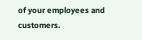of your employees and customers.